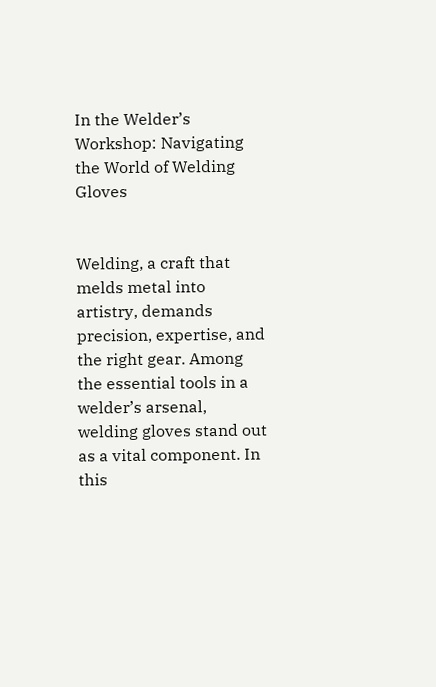In the Welder’s Workshop: Navigating the World of Welding Gloves


Welding, a craft that melds metal into artistry, demands precision, expertise, and the right gear. Among the essential tools in a welder’s arsenal, welding gloves stand out as a vital component. In this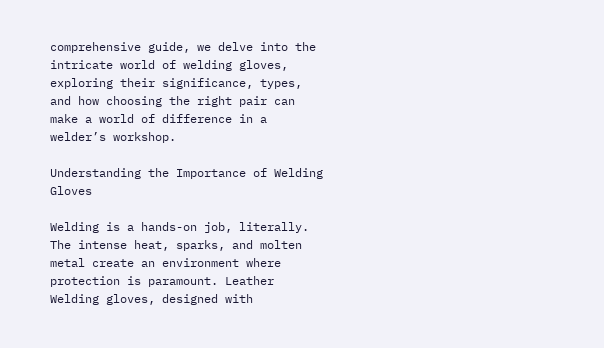comprehensive guide, we delve into the intricate world of welding gloves, exploring their significance, types, and how choosing the right pair can make a world of difference in a welder’s workshop.

Understanding the Importance of Welding Gloves

Welding is a hands-on job, literally. The intense heat, sparks, and molten metal create an environment where protection is paramount. Leather Welding gloves, designed with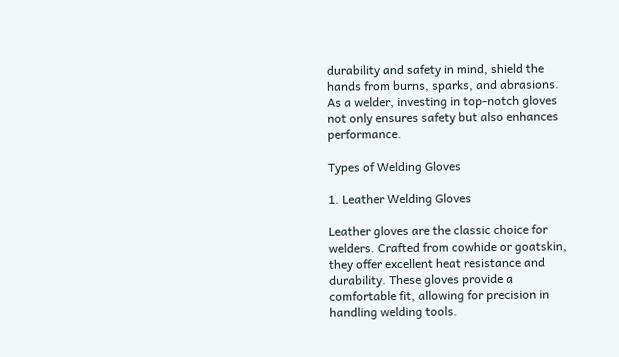durability and safety in mind, shield the hands from burns, sparks, and abrasions. As a welder, investing in top-notch gloves not only ensures safety but also enhances performance.

Types of Welding Gloves

1. Leather Welding Gloves

Leather gloves are the classic choice for welders. Crafted from cowhide or goatskin, they offer excellent heat resistance and durability. These gloves provide a comfortable fit, allowing for precision in handling welding tools.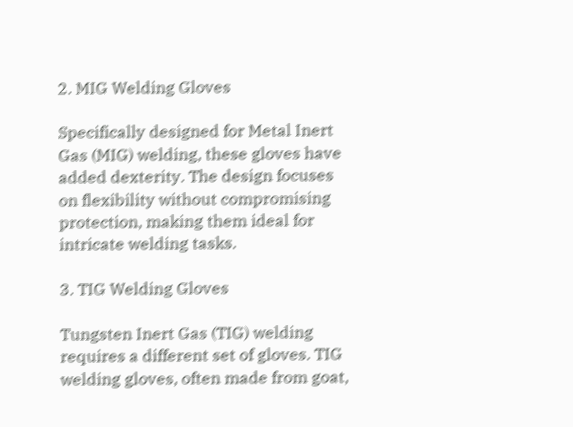2. MIG Welding Gloves

Specifically designed for Metal Inert Gas (MIG) welding, these gloves have added dexterity. The design focuses on flexibility without compromising protection, making them ideal for intricate welding tasks.

3. TIG Welding Gloves

Tungsten Inert Gas (TIG) welding requires a different set of gloves. TIG welding gloves, often made from goat,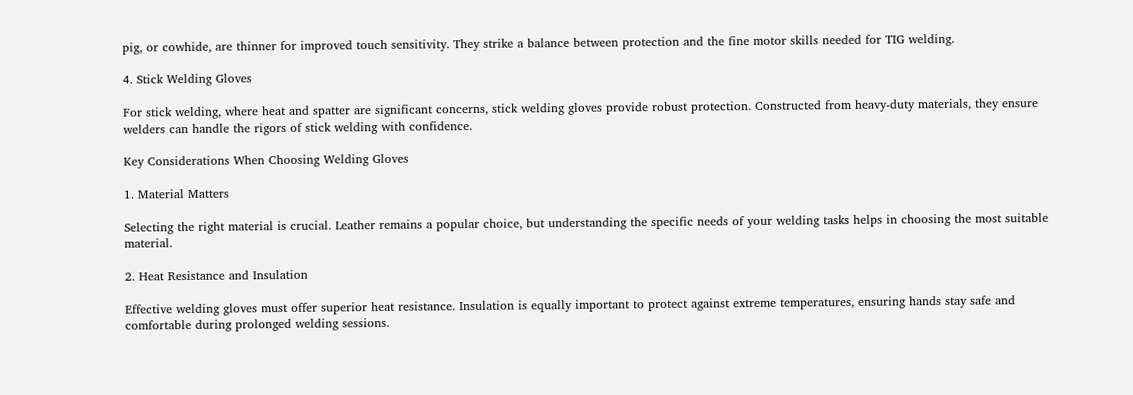pig, or cowhide, are thinner for improved touch sensitivity. They strike a balance between protection and the fine motor skills needed for TIG welding.

4. Stick Welding Gloves

For stick welding, where heat and spatter are significant concerns, stick welding gloves provide robust protection. Constructed from heavy-duty materials, they ensure welders can handle the rigors of stick welding with confidence.

Key Considerations When Choosing Welding Gloves

1. Material Matters

Selecting the right material is crucial. Leather remains a popular choice, but understanding the specific needs of your welding tasks helps in choosing the most suitable material.

2. Heat Resistance and Insulation

Effective welding gloves must offer superior heat resistance. Insulation is equally important to protect against extreme temperatures, ensuring hands stay safe and comfortable during prolonged welding sessions.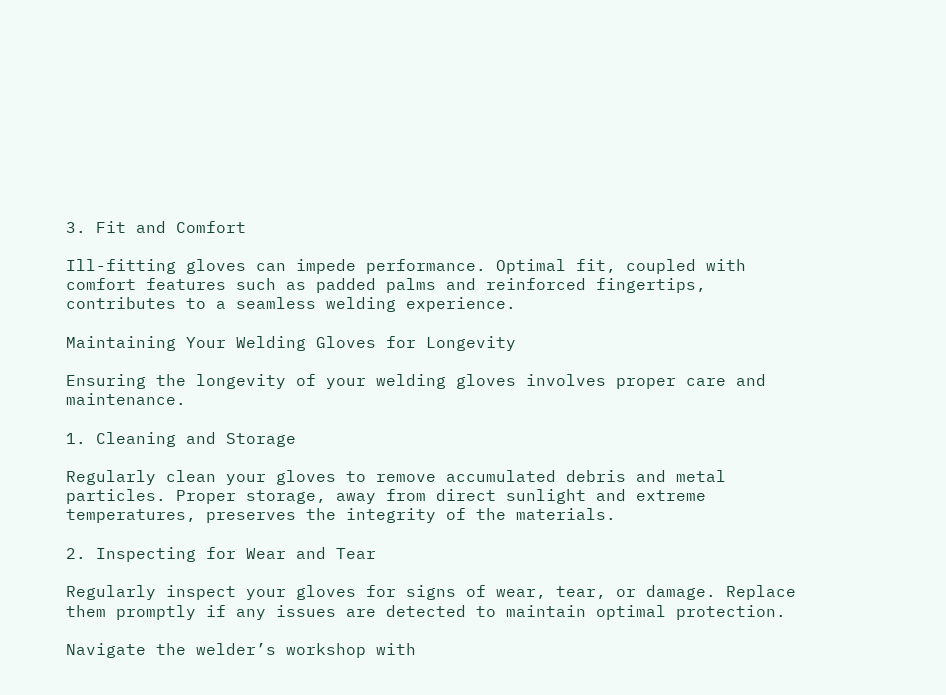3. Fit and Comfort

Ill-fitting gloves can impede performance. Optimal fit, coupled with comfort features such as padded palms and reinforced fingertips, contributes to a seamless welding experience.

Maintaining Your Welding Gloves for Longevity

Ensuring the longevity of your welding gloves involves proper care and maintenance.

1. Cleaning and Storage

Regularly clean your gloves to remove accumulated debris and metal particles. Proper storage, away from direct sunlight and extreme temperatures, preserves the integrity of the materials.

2. Inspecting for Wear and Tear

Regularly inspect your gloves for signs of wear, tear, or damage. Replace them promptly if any issues are detected to maintain optimal protection.

Navigate the welder’s workshop with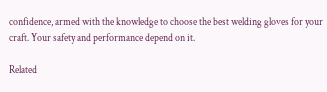confidence, armed with the knowledge to choose the best welding gloves for your craft. Your safety and performance depend on it.

Related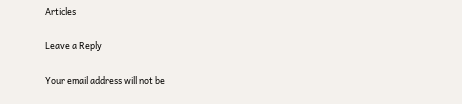Articles

Leave a Reply

Your email address will not be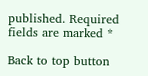published. Required fields are marked *

Back to top button